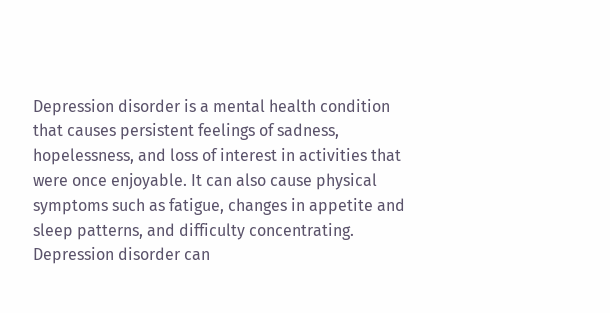Depression disorder is a mental health condition that causes persistent feelings of sadness, hopelessness, and loss of interest in activities that were once enjoyable. It can also cause physical symptoms such as fatigue, changes in appetite and sleep patterns, and difficulty concentrating. Depression disorder can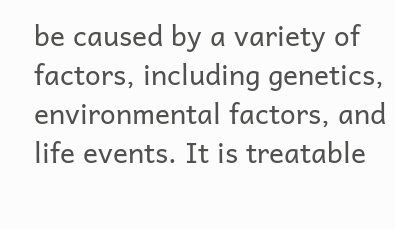be caused by a variety of factors, including genetics, environmental factors, and life events. It is treatable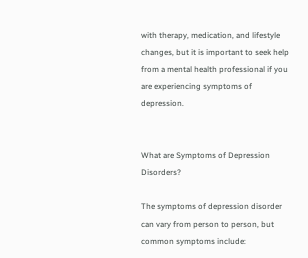with therapy, medication, and lifestyle changes, but it is important to seek help from a mental health professional if you are experiencing symptoms of depression.


What are Symptoms of Depression Disorders?

The symptoms of depression disorder can vary from person to person, but common symptoms include: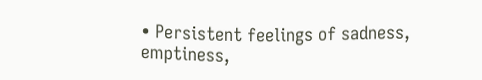• Persistent feelings of sadness, emptiness,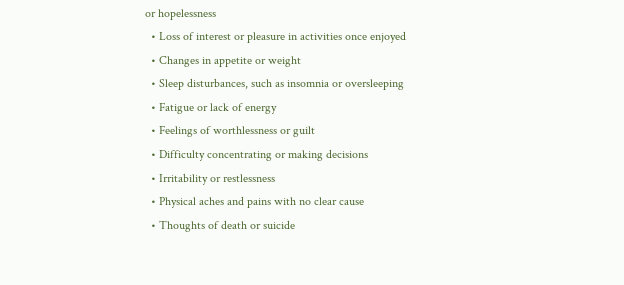or hopelessness
  • Loss of interest or pleasure in activities once enjoyed
  • Changes in appetite or weight
  • Sleep disturbances, such as insomnia or oversleeping
  • Fatigue or lack of energy
  • Feelings of worthlessness or guilt
  • Difficulty concentrating or making decisions
  • Irritability or restlessness
  • Physical aches and pains with no clear cause
  • Thoughts of death or suicide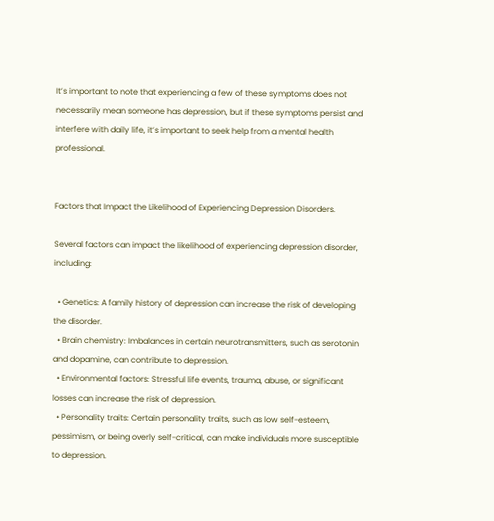It’s important to note that experiencing a few of these symptoms does not necessarily mean someone has depression, but if these symptoms persist and interfere with daily life, it’s important to seek help from a mental health professional.


Factors that Impact the Likelihood of Experiencing Depression Disorders.

Several factors can impact the likelihood of experiencing depression disorder, including:

  • Genetics: A family history of depression can increase the risk of developing the disorder.
  • Brain chemistry: Imbalances in certain neurotransmitters, such as serotonin and dopamine, can contribute to depression.
  • Environmental factors: Stressful life events, trauma, abuse, or significant losses can increase the risk of depression.
  • Personality traits: Certain personality traits, such as low self-esteem, pessimism, or being overly self-critical, can make individuals more susceptible to depression.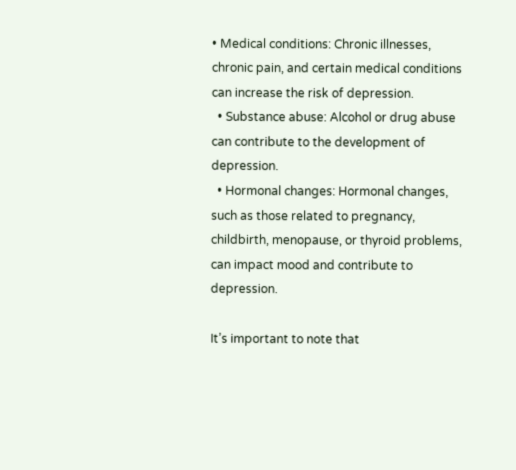• Medical conditions: Chronic illnesses, chronic pain, and certain medical conditions can increase the risk of depression.
  • Substance abuse: Alcohol or drug abuse can contribute to the development of depression.
  • Hormonal changes: Hormonal changes, such as those related to pregnancy, childbirth, menopause, or thyroid problems, can impact mood and contribute to depression.

It’s important to note that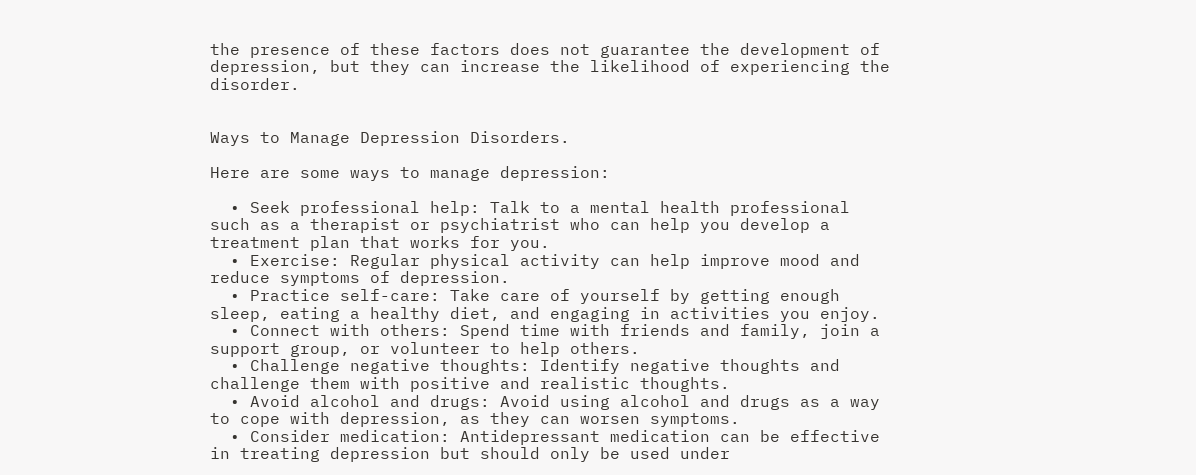the presence of these factors does not guarantee the development of depression, but they can increase the likelihood of experiencing the disorder.


Ways to Manage Depression Disorders.

Here are some ways to manage depression:

  • Seek professional help: Talk to a mental health professional such as a therapist or psychiatrist who can help you develop a treatment plan that works for you.
  • Exercise: Regular physical activity can help improve mood and reduce symptoms of depression.
  • Practice self-care: Take care of yourself by getting enough sleep, eating a healthy diet, and engaging in activities you enjoy.
  • Connect with others: Spend time with friends and family, join a support group, or volunteer to help others.
  • Challenge negative thoughts: Identify negative thoughts and challenge them with positive and realistic thoughts.
  • Avoid alcohol and drugs: Avoid using alcohol and drugs as a way to cope with depression, as they can worsen symptoms.
  • Consider medication: Antidepressant medication can be effective in treating depression but should only be used under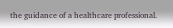the guidance of a healthcare professional.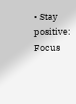• Stay positive: Focus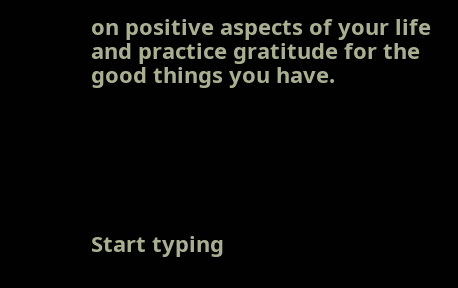on positive aspects of your life and practice gratitude for the good things you have.






Start typing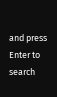and press Enter to search